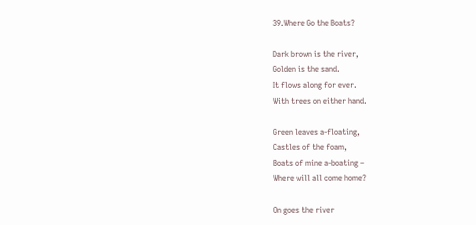39.Where Go the Boats?

Dark brown is the river,
Golden is the sand.
It flows along for ever.
With trees on either hand.

Green leaves a-floating,
Castles of the foam,
Boats of mine a-boating –
Where will all come home?

On goes the river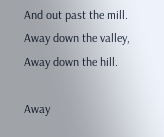And out past the mill.
Away down the valley,
Away down the hill.

Away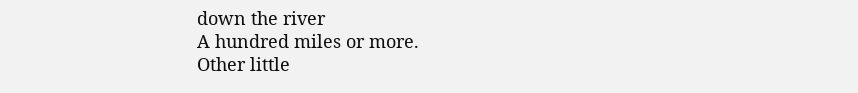down the river
A hundred miles or more.
Other little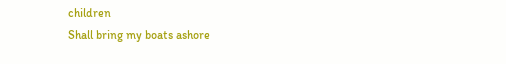children
Shall bring my boats ashore